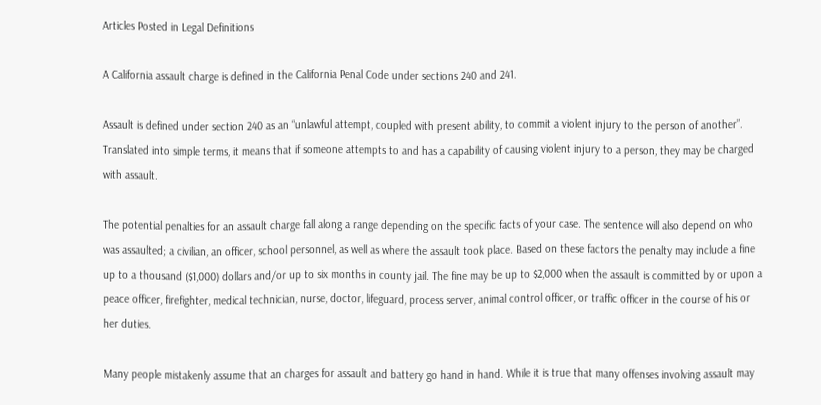Articles Posted in Legal Definitions

A California assault charge is defined in the California Penal Code under sections 240 and 241.

Assault is defined under section 240 as an “unlawful attempt, coupled with present ability, to commit a violent injury to the person of another”. Translated into simple terms, it means that if someone attempts to and has a capability of causing violent injury to a person, they may be charged with assault.

The potential penalties for an assault charge fall along a range depending on the specific facts of your case. The sentence will also depend on who was assaulted; a civilian, an officer, school personnel, as well as where the assault took place. Based on these factors the penalty may include a fine up to a thousand ($1,000) dollars and/or up to six months in county jail. The fine may be up to $2,000 when the assault is committed by or upon a peace officer, firefighter, medical technician, nurse, doctor, lifeguard, process server, animal control officer, or traffic officer in the course of his or her duties.

Many people mistakenly assume that an charges for assault and battery go hand in hand. While it is true that many offenses involving assault may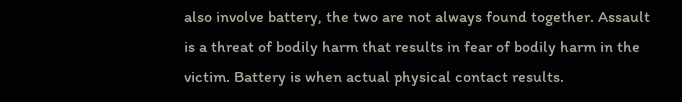also involve battery, the two are not always found together. Assault is a threat of bodily harm that results in fear of bodily harm in the victim. Battery is when actual physical contact results.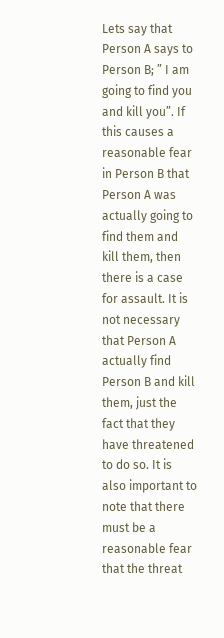Lets say that Person A says to Person B; ” I am going to find you and kill you”. If this causes a reasonable fear in Person B that Person A was actually going to find them and kill them, then there is a case for assault. It is not necessary that Person A actually find Person B and kill them, just the fact that they have threatened to do so. It is also important to note that there must be a reasonable fear that the threat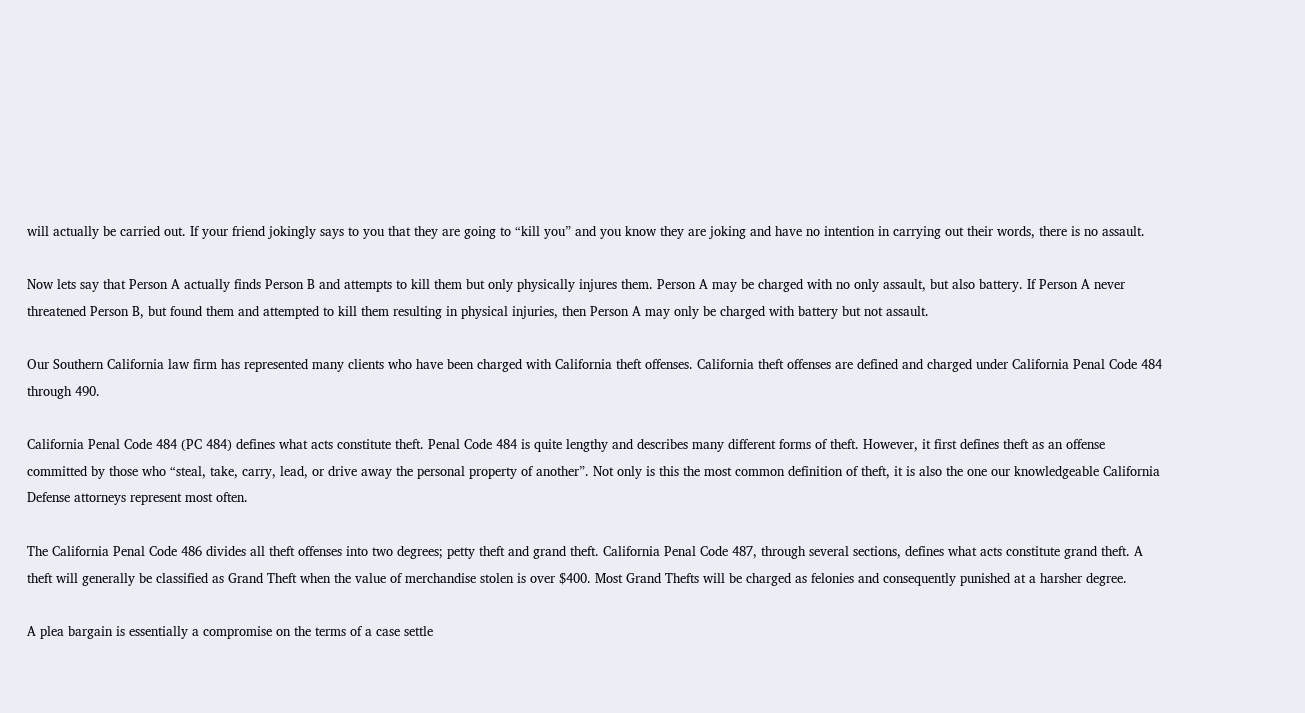will actually be carried out. If your friend jokingly says to you that they are going to “kill you” and you know they are joking and have no intention in carrying out their words, there is no assault.

Now lets say that Person A actually finds Person B and attempts to kill them but only physically injures them. Person A may be charged with no only assault, but also battery. If Person A never threatened Person B, but found them and attempted to kill them resulting in physical injuries, then Person A may only be charged with battery but not assault.

Our Southern California law firm has represented many clients who have been charged with California theft offenses. California theft offenses are defined and charged under California Penal Code 484 through 490.

California Penal Code 484 (PC 484) defines what acts constitute theft. Penal Code 484 is quite lengthy and describes many different forms of theft. However, it first defines theft as an offense committed by those who “steal, take, carry, lead, or drive away the personal property of another”. Not only is this the most common definition of theft, it is also the one our knowledgeable California Defense attorneys represent most often.

The California Penal Code 486 divides all theft offenses into two degrees; petty theft and grand theft. California Penal Code 487, through several sections, defines what acts constitute grand theft. A theft will generally be classified as Grand Theft when the value of merchandise stolen is over $400. Most Grand Thefts will be charged as felonies and consequently punished at a harsher degree.

A plea bargain is essentially a compromise on the terms of a case settle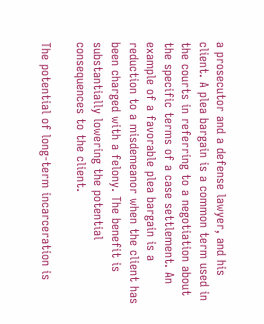a prosecutor and a defense lawyer, and his client. A plea bargain is a common term used in the courts in referring to a negotiation about the specific terms of a case settlement. An example of a favorable plea bargain is a reduction to a misdemeanor when the client has been charged with a felony. The benefit is substantially lowering the potential consequences to the client.

The potential of long-term incarceration is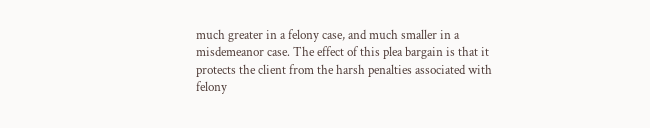much greater in a felony case, and much smaller in a misdemeanor case. The effect of this plea bargain is that it protects the client from the harsh penalties associated with felony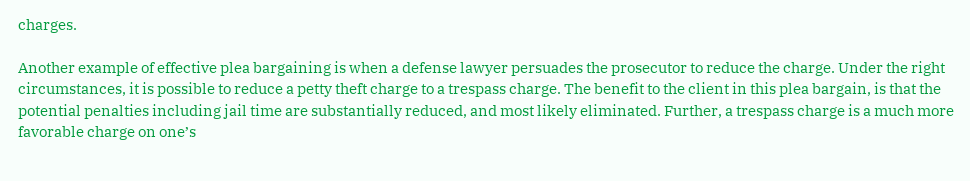charges.

Another example of effective plea bargaining is when a defense lawyer persuades the prosecutor to reduce the charge. Under the right circumstances, it is possible to reduce a petty theft charge to a trespass charge. The benefit to the client in this plea bargain, is that the potential penalties including jail time are substantially reduced, and most likely eliminated. Further, a trespass charge is a much more favorable charge on one’s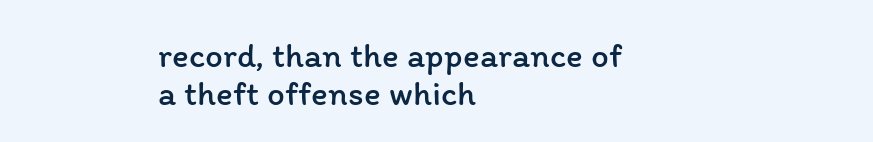record, than the appearance of a theft offense which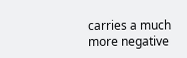carries a much more negative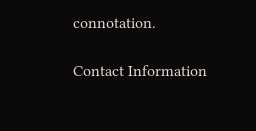connotation.

Contact Information